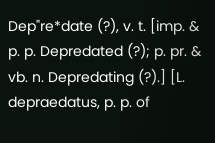Dep"re*date (?), v. t. [imp. & p. p. Depredated (?); p. pr. & vb. n. Depredating (?).] [L. depraedatus, p. p. of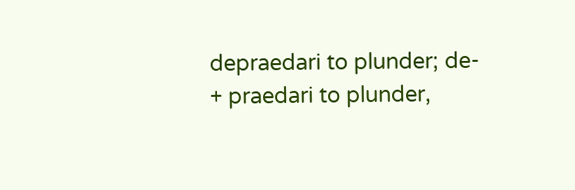depraedari to plunder; de- + praedari to plunder,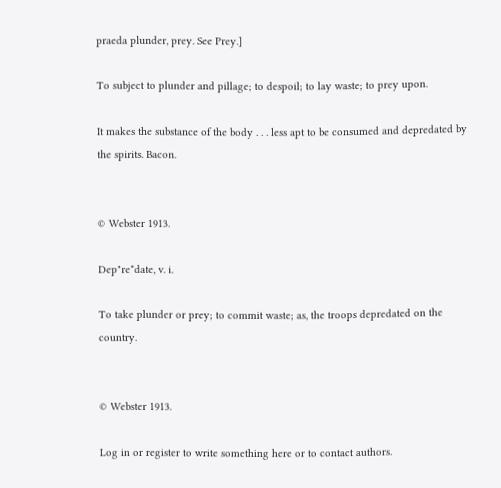praeda plunder, prey. See Prey.]

To subject to plunder and pillage; to despoil; to lay waste; to prey upon.

It makes the substance of the body . . . less apt to be consumed and depredated by the spirits. Bacon.


© Webster 1913.

Dep"re*date, v. i.

To take plunder or prey; to commit waste; as, the troops depredated on the country.


© Webster 1913.

Log in or register to write something here or to contact authors.